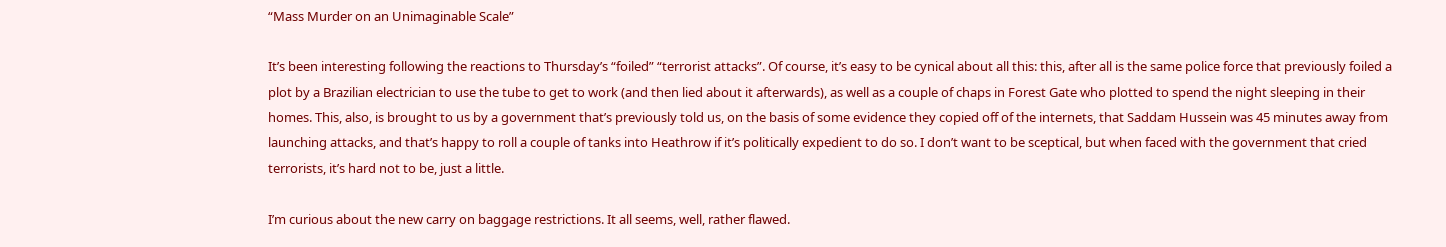“Mass Murder on an Unimaginable Scale”

It’s been interesting following the reactions to Thursday’s “foiled” “terrorist attacks”. Of course, it’s easy to be cynical about all this: this, after all is the same police force that previously foiled a plot by a Brazilian electrician to use the tube to get to work (and then lied about it afterwards), as well as a couple of chaps in Forest Gate who plotted to spend the night sleeping in their homes. This, also, is brought to us by a government that’s previously told us, on the basis of some evidence they copied off of the internets, that Saddam Hussein was 45 minutes away from launching attacks, and that’s happy to roll a couple of tanks into Heathrow if it’s politically expedient to do so. I don’t want to be sceptical, but when faced with the government that cried terrorists, it’s hard not to be, just a little.

I’m curious about the new carry on baggage restrictions. It all seems, well, rather flawed.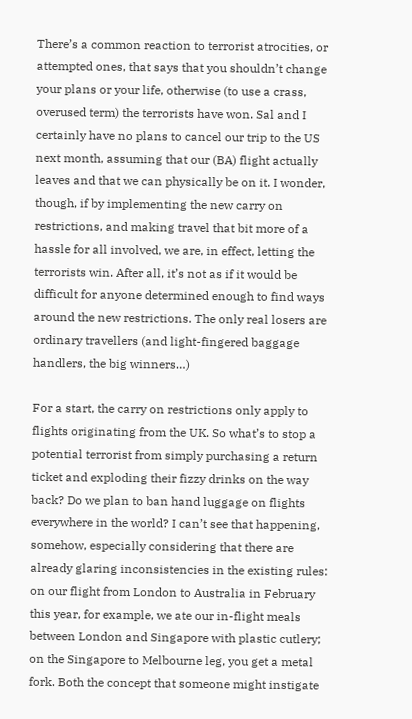There’s a common reaction to terrorist atrocities, or attempted ones, that says that you shouldn’t change your plans or your life, otherwise (to use a crass, overused term) the terrorists have won. Sal and I certainly have no plans to cancel our trip to the US next month, assuming that our (BA) flight actually leaves and that we can physically be on it. I wonder, though, if by implementing the new carry on restrictions, and making travel that bit more of a hassle for all involved, we are, in effect, letting the terrorists win. After all, it’s not as if it would be difficult for anyone determined enough to find ways around the new restrictions. The only real losers are ordinary travellers (and light-fingered baggage handlers, the big winners…)

For a start, the carry on restrictions only apply to flights originating from the UK. So what’s to stop a potential terrorist from simply purchasing a return ticket and exploding their fizzy drinks on the way back? Do we plan to ban hand luggage on flights everywhere in the world? I can’t see that happening, somehow, especially considering that there are already glaring inconsistencies in the existing rules: on our flight from London to Australia in February this year, for example, we ate our in-flight meals between London and Singapore with plastic cutlery; on the Singapore to Melbourne leg, you get a metal fork. Both the concept that someone might instigate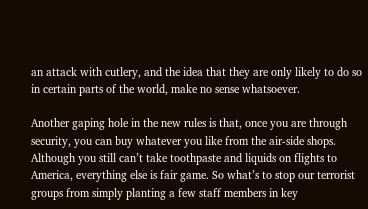an attack with cutlery, and the idea that they are only likely to do so in certain parts of the world, make no sense whatsoever.

Another gaping hole in the new rules is that, once you are through security, you can buy whatever you like from the air-side shops. Although you still can’t take toothpaste and liquids on flights to America, everything else is fair game. So what’s to stop our terrorist groups from simply planting a few staff members in key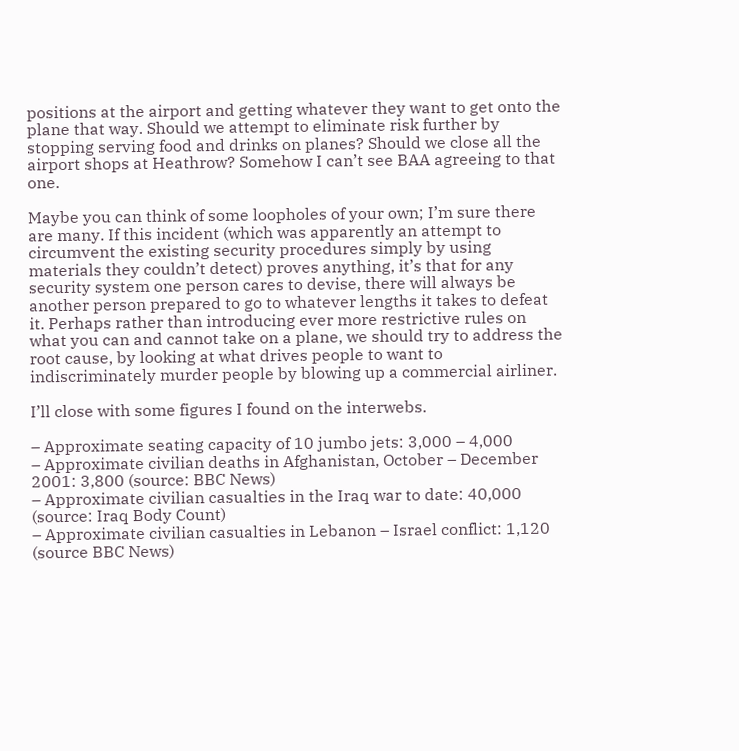positions at the airport and getting whatever they want to get onto the plane that way. Should we attempt to eliminate risk further by stopping serving food and drinks on planes? Should we close all the airport shops at Heathrow? Somehow I can’t see BAA agreeing to that one.

Maybe you can think of some loopholes of your own; I’m sure there are many. If this incident (which was apparently an attempt to circumvent the existing security procedures simply by using materials they couldn’t detect) proves anything, it’s that for any security system one person cares to devise, there will always be another person prepared to go to whatever lengths it takes to defeat it. Perhaps rather than introducing ever more restrictive rules on what you can and cannot take on a plane, we should try to address the root cause, by looking at what drives people to want to indiscriminately murder people by blowing up a commercial airliner.

I’ll close with some figures I found on the interwebs.

– Approximate seating capacity of 10 jumbo jets: 3,000 – 4,000
– Approximate civilian deaths in Afghanistan, October – December 2001: 3,800 (source: BBC News)
– Approximate civilian casualties in the Iraq war to date: 40,000 (source: Iraq Body Count)
– Approximate civilian casualties in Lebanon – Israel conflict: 1,120 (source BBC News)